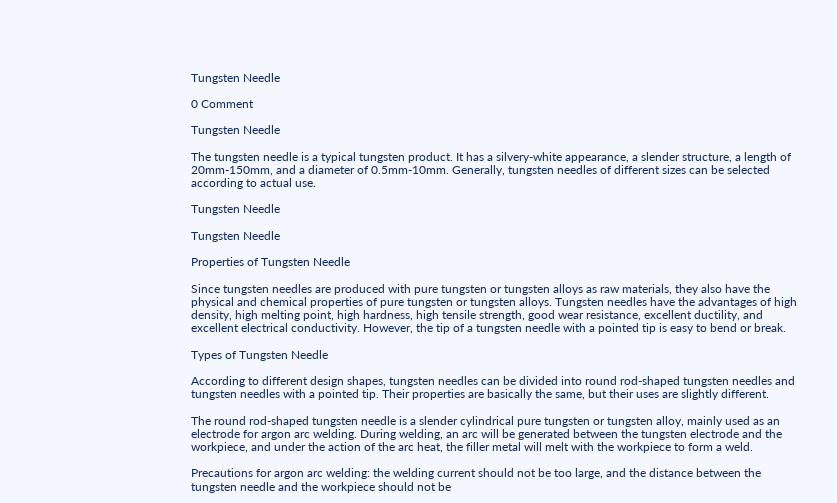Tungsten Needle

0 Comment

Tungsten Needle

The tungsten needle is a typical tungsten product. It has a silvery-white appearance, a slender structure, a length of 20mm-150mm, and a diameter of 0.5mm-10mm. Generally, tungsten needles of different sizes can be selected according to actual use.

Tungsten Needle

Tungsten Needle

Properties of Tungsten Needle

Since tungsten needles are produced with pure tungsten or tungsten alloys as raw materials, they also have the physical and chemical properties of pure tungsten or tungsten alloys. Tungsten needles have the advantages of high density, high melting point, high hardness, high tensile strength, good wear resistance, excellent ductility, and excellent electrical conductivity. However, the tip of a tungsten needle with a pointed tip is easy to bend or break.

Types of Tungsten Needle

According to different design shapes, tungsten needles can be divided into round rod-shaped tungsten needles and tungsten needles with a pointed tip. Their properties are basically the same, but their uses are slightly different.

The round rod-shaped tungsten needle is a slender cylindrical pure tungsten or tungsten alloy, mainly used as an electrode for argon arc welding. During welding, an arc will be generated between the tungsten electrode and the workpiece, and under the action of the arc heat, the filler metal will melt with the workpiece to form a weld.

Precautions for argon arc welding: the welding current should not be too large, and the distance between the tungsten needle and the workpiece should not be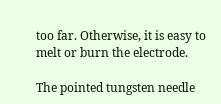too far. Otherwise, it is easy to melt or burn the electrode.

The pointed tungsten needle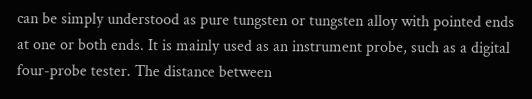can be simply understood as pure tungsten or tungsten alloy with pointed ends at one or both ends. It is mainly used as an instrument probe, such as a digital four-probe tester. The distance between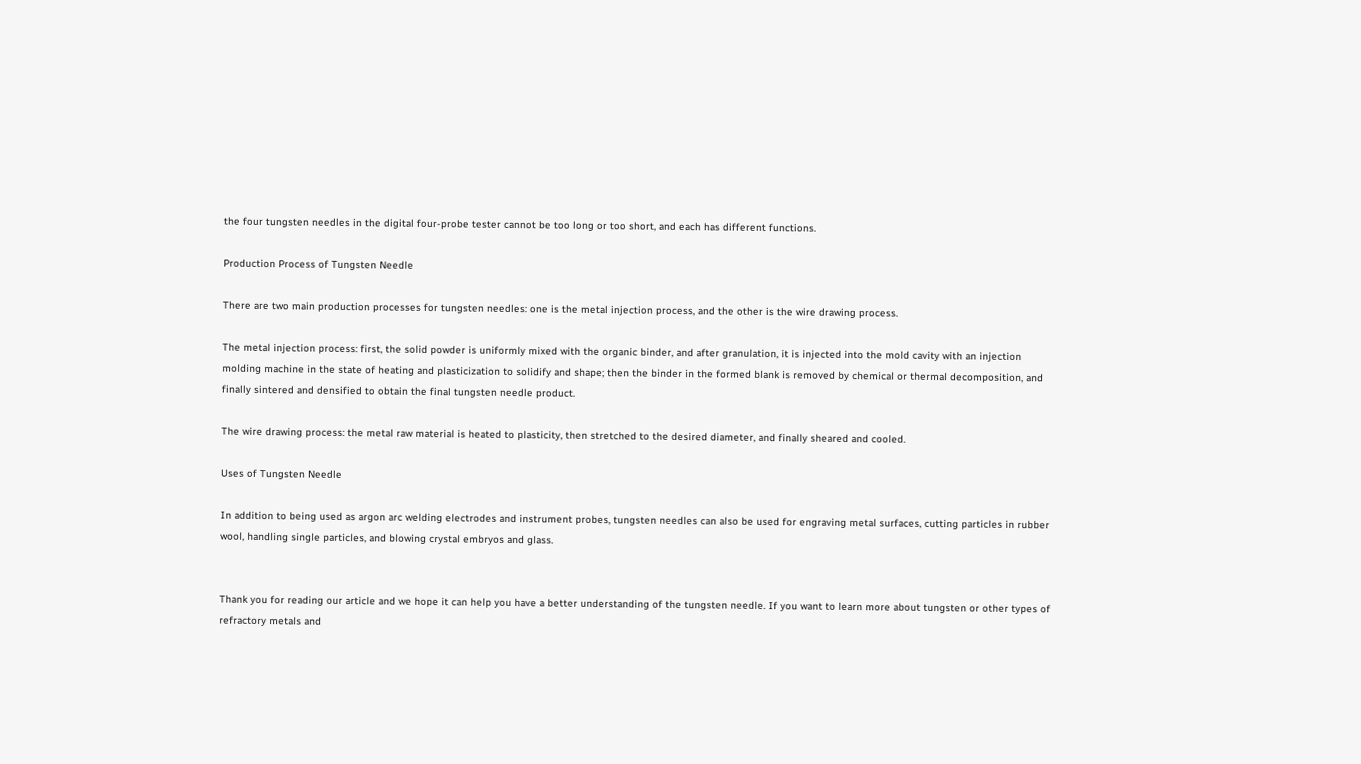the four tungsten needles in the digital four-probe tester cannot be too long or too short, and each has different functions.

Production Process of Tungsten Needle

There are two main production processes for tungsten needles: one is the metal injection process, and the other is the wire drawing process.

The metal injection process: first, the solid powder is uniformly mixed with the organic binder, and after granulation, it is injected into the mold cavity with an injection molding machine in the state of heating and plasticization to solidify and shape; then the binder in the formed blank is removed by chemical or thermal decomposition, and finally sintered and densified to obtain the final tungsten needle product.

The wire drawing process: the metal raw material is heated to plasticity, then stretched to the desired diameter, and finally sheared and cooled.

Uses of Tungsten Needle

In addition to being used as argon arc welding electrodes and instrument probes, tungsten needles can also be used for engraving metal surfaces, cutting particles in rubber wool, handling single particles, and blowing crystal embryos and glass.


Thank you for reading our article and we hope it can help you have a better understanding of the tungsten needle. If you want to learn more about tungsten or other types of refractory metals and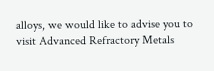alloys, we would like to advise you to visit Advanced Refractory Metals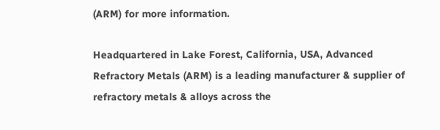(ARM) for more information.

Headquartered in Lake Forest, California, USA, Advanced Refractory Metals (ARM) is a leading manufacturer & supplier of refractory metals & alloys across the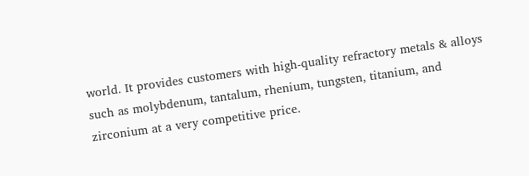world. It provides customers with high-quality refractory metals & alloys such as molybdenum, tantalum, rhenium, tungsten, titanium, and zirconium at a very competitive price.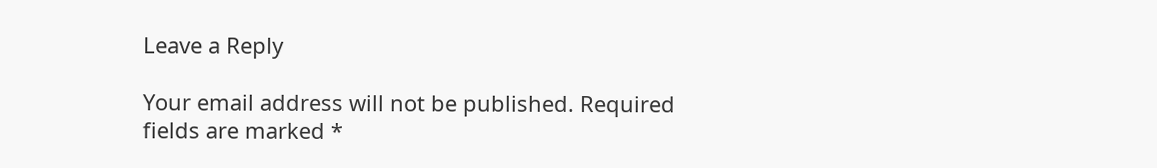Leave a Reply

Your email address will not be published. Required fields are marked *